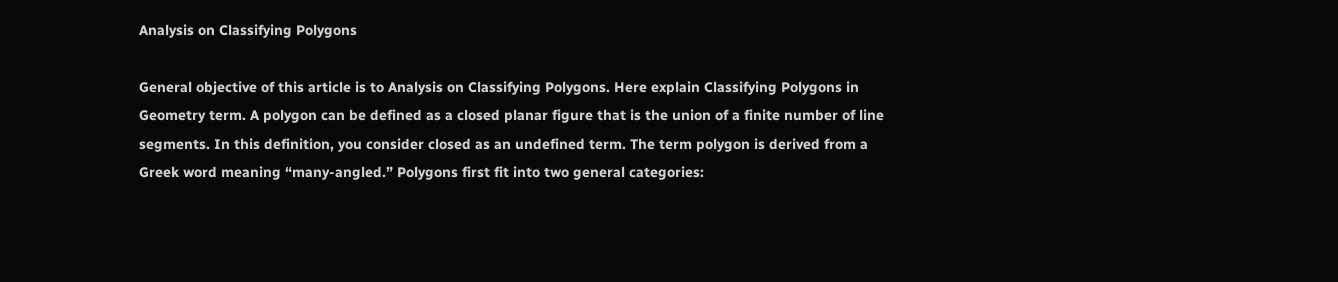Analysis on Classifying Polygons

General objective of this article is to Analysis on Classifying Polygons. Here explain Classifying Polygons in Geometry term. A polygon can be defined as a closed planar figure that is the union of a finite number of line segments. In this definition, you consider closed as an undefined term. The term polygon is derived from a Greek word meaning “many‐angled.” Polygons first fit into two general categories: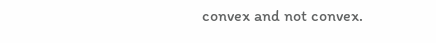convex and not convex.